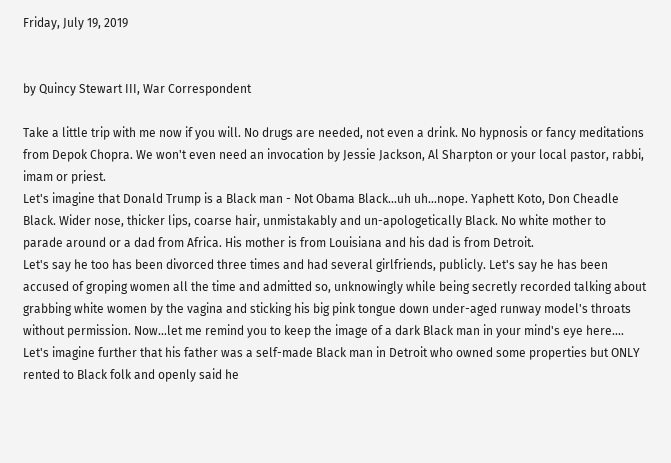Friday, July 19, 2019


by Quincy Stewart III, War Correspondent

Take a little trip with me now if you will. No drugs are needed, not even a drink. No hypnosis or fancy meditations from Depok Chopra. We won't even need an invocation by Jessie Jackson, Al Sharpton or your local pastor, rabbi, imam or priest.
Let's imagine that Donald Trump is a Black man - Not Obama Black...uh uh...nope. Yaphett Koto, Don Cheadle Black. Wider nose, thicker lips, coarse hair, unmistakably and un-apologetically Black. No white mother to parade around or a dad from Africa. His mother is from Louisiana and his dad is from Detroit.
Let's say he too has been divorced three times and had several girlfriends, publicly. Let's say he has been accused of groping women all the time and admitted so, unknowingly while being secretly recorded talking about grabbing white women by the vagina and sticking his big pink tongue down under-aged runway model's throats without permission. Now...let me remind you to keep the image of a dark Black man in your mind's eye here....
Let's imagine further that his father was a self-made Black man in Detroit who owned some properties but ONLY rented to Black folk and openly said he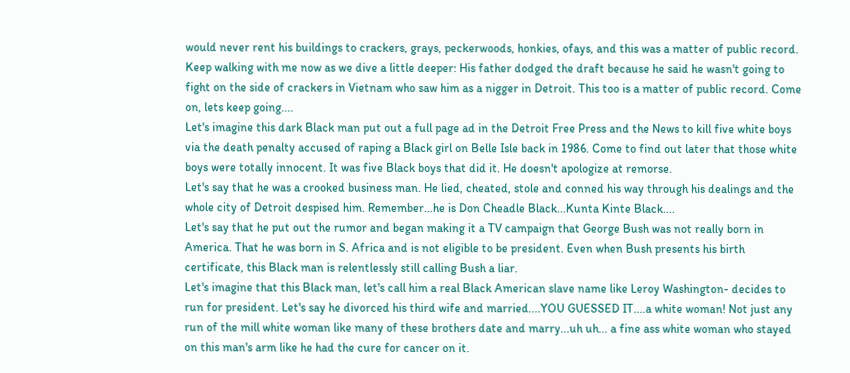would never rent his buildings to crackers, grays, peckerwoods, honkies, ofays, and this was a matter of public record.
Keep walking with me now as we dive a little deeper: His father dodged the draft because he said he wasn't going to fight on the side of crackers in Vietnam who saw him as a nigger in Detroit. This too is a matter of public record. Come on, lets keep going....
Let's imagine this dark Black man put out a full page ad in the Detroit Free Press and the News to kill five white boys via the death penalty accused of raping a Black girl on Belle Isle back in 1986. Come to find out later that those white boys were totally innocent. It was five Black boys that did it. He doesn't apologize at remorse.
Let's say that he was a crooked business man. He lied, cheated, stole and conned his way through his dealings and the whole city of Detroit despised him. Remember...he is Don Cheadle Black...Kunta Kinte Black....
Let's say that he put out the rumor and began making it a TV campaign that George Bush was not really born in America. That he was born in S. Africa and is not eligible to be president. Even when Bush presents his birth certificate, this Black man is relentlessly still calling Bush a liar.
Let's imagine that this Black man, let's call him a real Black American slave name like Leroy Washington- decides to run for president. Let's say he divorced his third wife and married....YOU GUESSED IT....a white woman! Not just any run of the mill white woman like many of these brothers date and marry...uh uh... a fine ass white woman who stayed on this man's arm like he had the cure for cancer on it.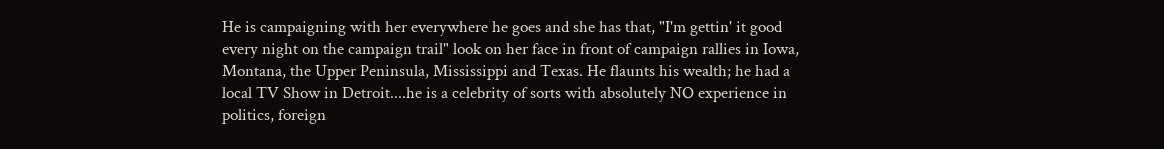He is campaigning with her everywhere he goes and she has that, "I'm gettin' it good every night on the campaign trail" look on her face in front of campaign rallies in Iowa, Montana, the Upper Peninsula, Mississippi and Texas. He flaunts his wealth; he had a local TV Show in Detroit....he is a celebrity of sorts with absolutely NO experience in politics, foreign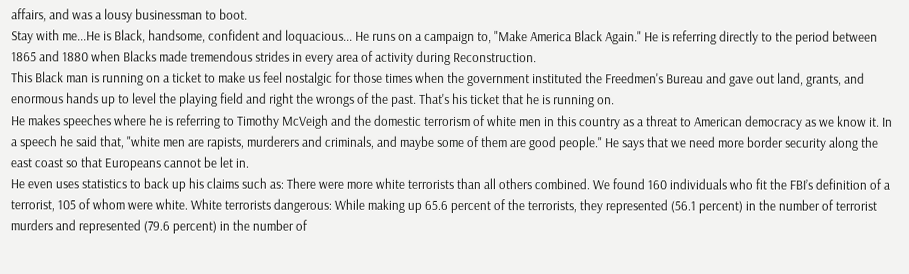affairs, and was a lousy businessman to boot.
Stay with me...He is Black, handsome, confident and loquacious... He runs on a campaign to, "Make America Black Again." He is referring directly to the period between 1865 and 1880 when Blacks made tremendous strides in every area of activity during Reconstruction.
This Black man is running on a ticket to make us feel nostalgic for those times when the government instituted the Freedmen's Bureau and gave out land, grants, and enormous hands up to level the playing field and right the wrongs of the past. That's his ticket that he is running on.
He makes speeches where he is referring to Timothy McVeigh and the domestic terrorism of white men in this country as a threat to American democracy as we know it. In a speech he said that, "white men are rapists, murderers and criminals, and maybe some of them are good people." He says that we need more border security along the east coast so that Europeans cannot be let in.
He even uses statistics to back up his claims such as: There were more white terrorists than all others combined. We found 160 individuals who fit the FBI’s definition of a terrorist, 105 of whom were white. White terrorists dangerous: While making up 65.6 percent of the terrorists, they represented (56.1 percent) in the number of terrorist murders and represented (79.6 percent) in the number of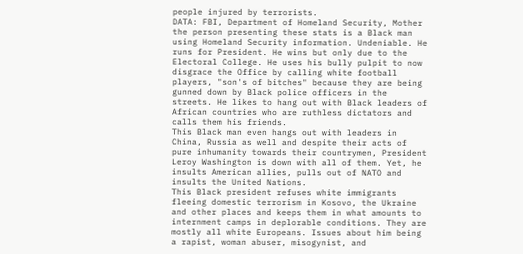people injured by terrorists.
DATA: FBI, Department of Homeland Security, Mother the person presenting these stats is a Black man using Homeland Security information. Undeniable. He runs for President. He wins but only due to the Electoral College. He uses his bully pulpit to now disgrace the Office by calling white football players, "son's of bitches" because they are being gunned down by Black police officers in the streets. He likes to hang out with Black leaders of African countries who are ruthless dictators and calls them his friends.
This Black man even hangs out with leaders in China, Russia as well and despite their acts of pure inhumanity towards their countrymen, President Leroy Washington is down with all of them. Yet, he insults American allies, pulls out of NATO and insults the United Nations.
This Black president refuses white immigrants fleeing domestic terrorism in Kosovo, the Ukraine and other places and keeps them in what amounts to internment camps in deplorable conditions. They are mostly all white Europeans. Issues about him being a rapist, woman abuser, misogynist, and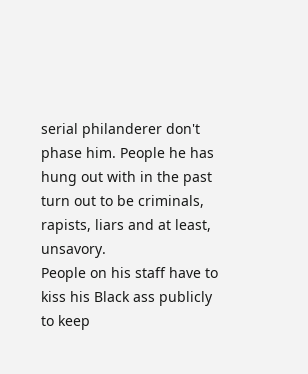serial philanderer don't phase him. People he has hung out with in the past turn out to be criminals, rapists, liars and at least, unsavory.
People on his staff have to kiss his Black ass publicly to keep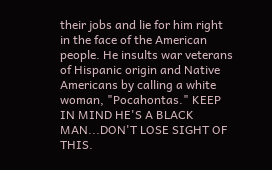their jobs and lie for him right in the face of the American people. He insults war veterans of Hispanic origin and Native Americans by calling a white woman, "Pocahontas." KEEP IN MIND HE'S A BLACK MAN...DON'T LOSE SIGHT OF THIS.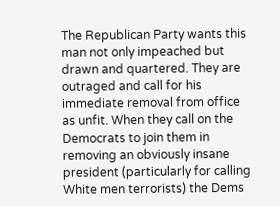The Republican Party wants this man not only impeached but drawn and quartered. They are outraged and call for his immediate removal from office as unfit. When they call on the Democrats to join them in removing an obviously insane president (particularly for calling White men terrorists) the Dems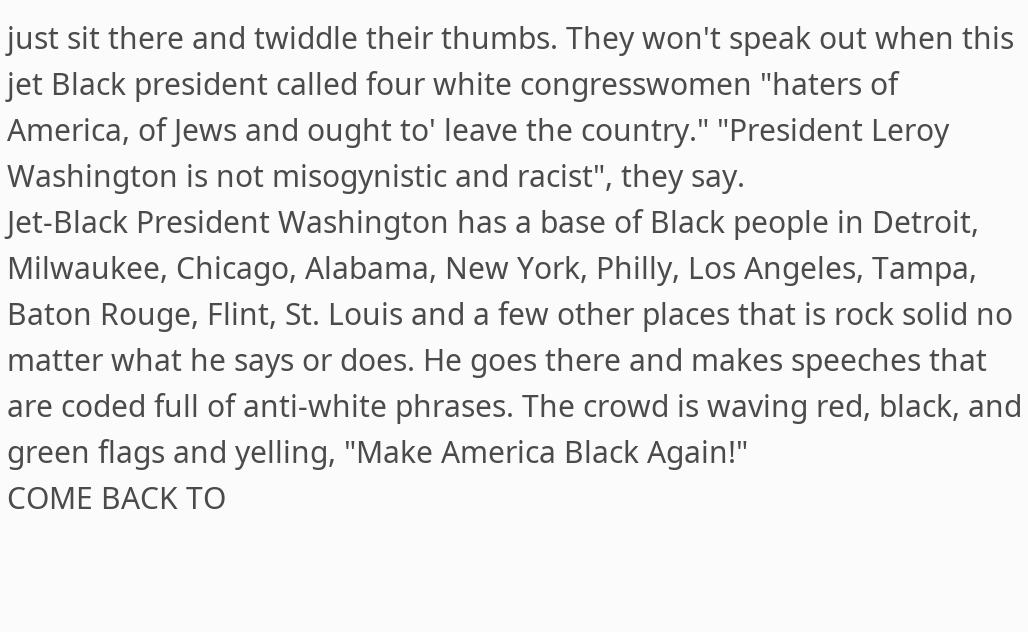just sit there and twiddle their thumbs. They won't speak out when this jet Black president called four white congresswomen "haters of America, of Jews and ought to' leave the country." "President Leroy Washington is not misogynistic and racist", they say.
Jet-Black President Washington has a base of Black people in Detroit, Milwaukee, Chicago, Alabama, New York, Philly, Los Angeles, Tampa, Baton Rouge, Flint, St. Louis and a few other places that is rock solid no matter what he says or does. He goes there and makes speeches that are coded full of anti-white phrases. The crowd is waving red, black, and green flags and yelling, "Make America Black Again!"
COME BACK TO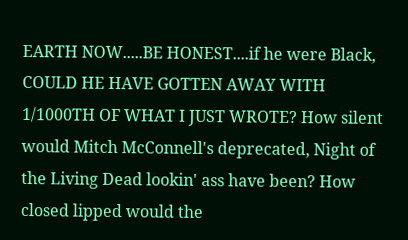EARTH NOW.....BE HONEST....if he were Black, COULD HE HAVE GOTTEN AWAY WITH 1/1000TH OF WHAT I JUST WROTE? How silent would Mitch McConnell's deprecated, Night of the Living Dead lookin' ass have been? How closed lipped would the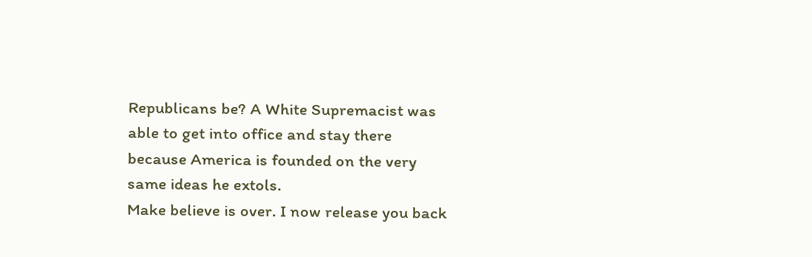Republicans be? A White Supremacist was able to get into office and stay there because America is founded on the very same ideas he extols.
Make believe is over. I now release you back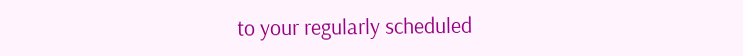to your regularly scheduled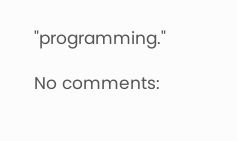"programming."

No comments: